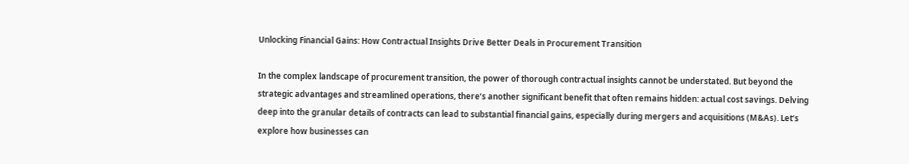Unlocking Financial Gains: How Contractual Insights Drive Better Deals in Procurement Transition

In the complex landscape of procurement transition, the power of thorough contractual insights cannot be understated. But beyond the strategic advantages and streamlined operations, there’s another significant benefit that often remains hidden: actual cost savings. Delving deep into the granular details of contracts can lead to substantial financial gains, especially during mergers and acquisitions (M&As). Let’s explore how businesses can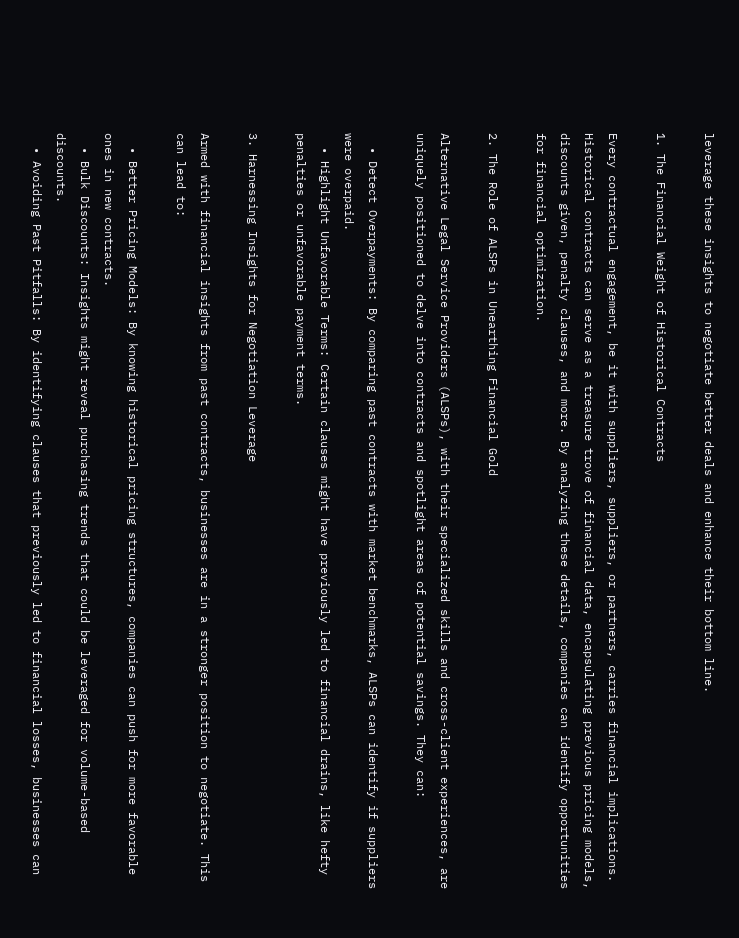leverage these insights to negotiate better deals and enhance their bottom line.

1. The Financial Weight of Historical Contracts

Every contractual engagement, be it with suppliers, suppliers, or partners, carries financial implications. Historical contracts can serve as a treasure trove of financial data, encapsulating previous pricing models, discounts given, penalty clauses, and more. By analyzing these details, companies can identify opportunities for financial optimization.

2. The Role of ALSPs in Unearthing Financial Gold

Alternative Legal Service Providers (ALSPs), with their specialized skills and cross-client experiences, are uniquely positioned to delve into contracts and spotlight areas of potential savings. They can:

  • Detect Overpayments: By comparing past contracts with market benchmarks, ALSPs can identify if suppliers were overpaid.
  • Highlight Unfavorable Terms: Certain clauses might have previously led to financial drains, like hefty penalties or unfavorable payment terms.

3. Harnessing Insights for Negotiation Leverage

Armed with financial insights from past contracts, businesses are in a stronger position to negotiate. This can lead to:

  • Better Pricing Models: By knowing historical pricing structures, companies can push for more favorable ones in new contracts.
  • Bulk Discounts: Insights might reveal purchasing trends that could be leveraged for volume-based discounts.
  • Avoiding Past Pitfalls: By identifying clauses that previously led to financial losses, businesses can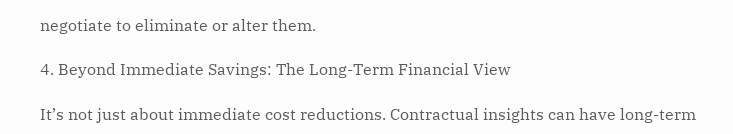negotiate to eliminate or alter them.

4. Beyond Immediate Savings: The Long-Term Financial View

It’s not just about immediate cost reductions. Contractual insights can have long-term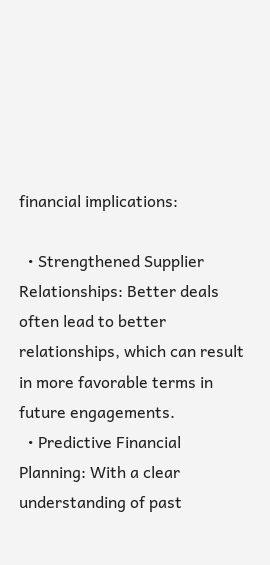financial implications:

  • Strengthened Supplier Relationships: Better deals often lead to better relationships, which can result in more favorable terms in future engagements.
  • Predictive Financial Planning: With a clear understanding of past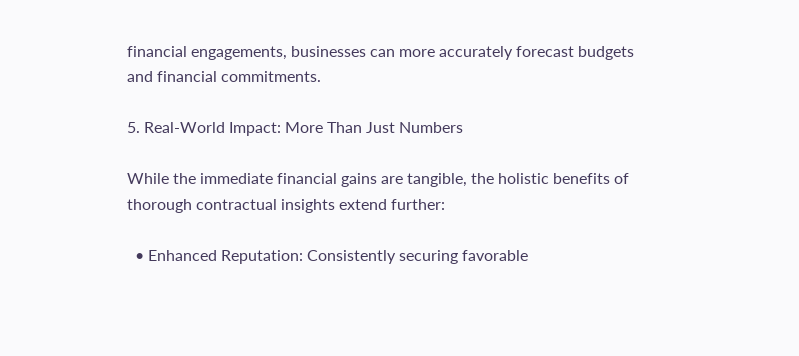financial engagements, businesses can more accurately forecast budgets and financial commitments.

5. Real-World Impact: More Than Just Numbers

While the immediate financial gains are tangible, the holistic benefits of thorough contractual insights extend further:

  • Enhanced Reputation: Consistently securing favorable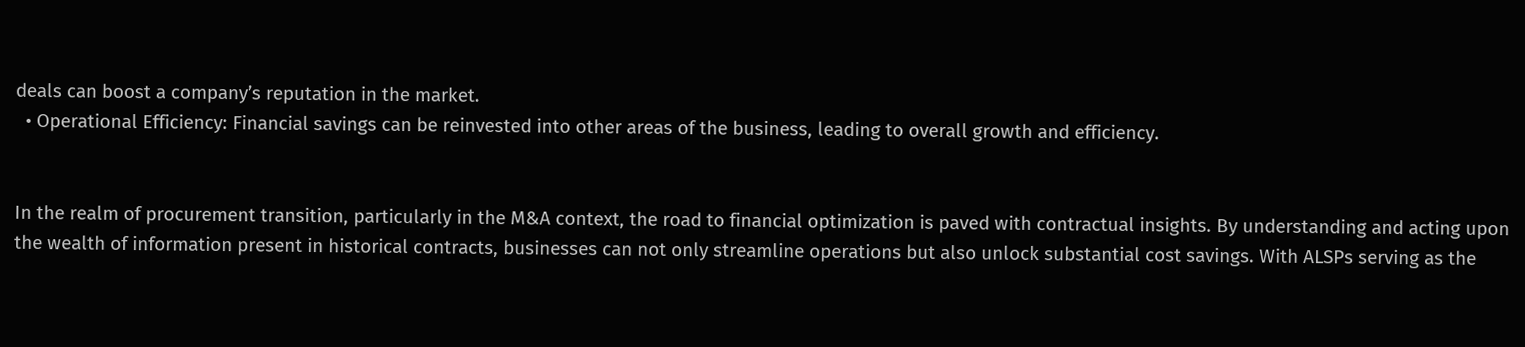deals can boost a company’s reputation in the market.
  • Operational Efficiency: Financial savings can be reinvested into other areas of the business, leading to overall growth and efficiency.


In the realm of procurement transition, particularly in the M&A context, the road to financial optimization is paved with contractual insights. By understanding and acting upon the wealth of information present in historical contracts, businesses can not only streamline operations but also unlock substantial cost savings. With ALSPs serving as the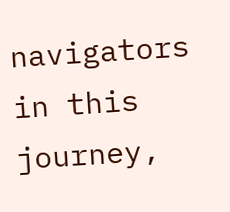navigators in this journey,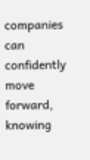companies can confidently move forward, knowing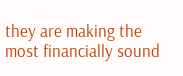they are making the most financially sound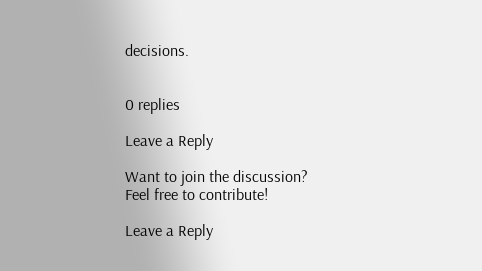decisions.


0 replies

Leave a Reply

Want to join the discussion?
Feel free to contribute!

Leave a Reply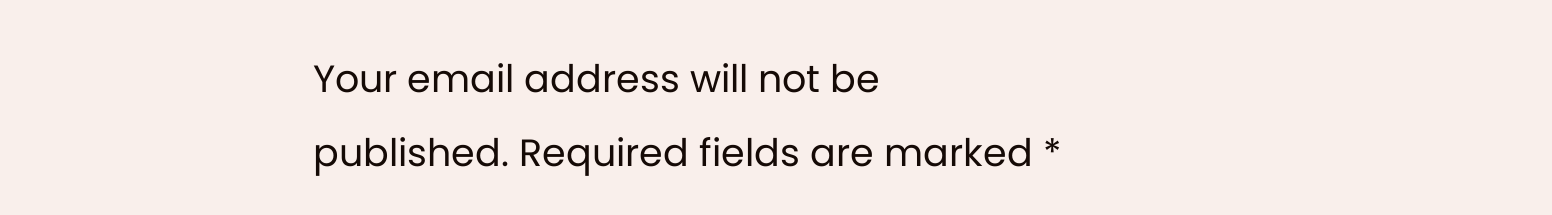Your email address will not be published. Required fields are marked *